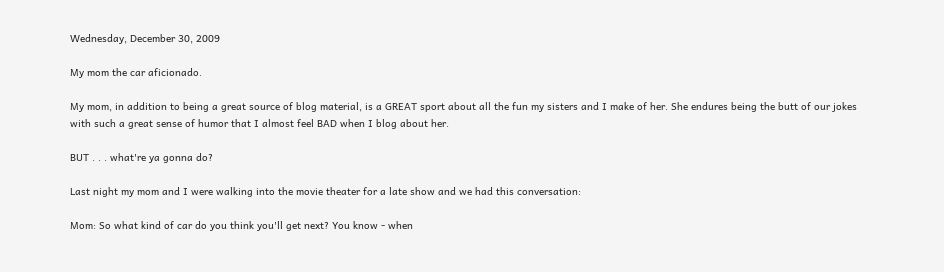Wednesday, December 30, 2009

My mom the car aficionado.

My mom, in addition to being a great source of blog material, is a GREAT sport about all the fun my sisters and I make of her. She endures being the butt of our jokes with such a great sense of humor that I almost feel BAD when I blog about her.

BUT . . . what're ya gonna do?

Last night my mom and I were walking into the movie theater for a late show and we had this conversation:

Mom: So what kind of car do you think you'll get next? You know - when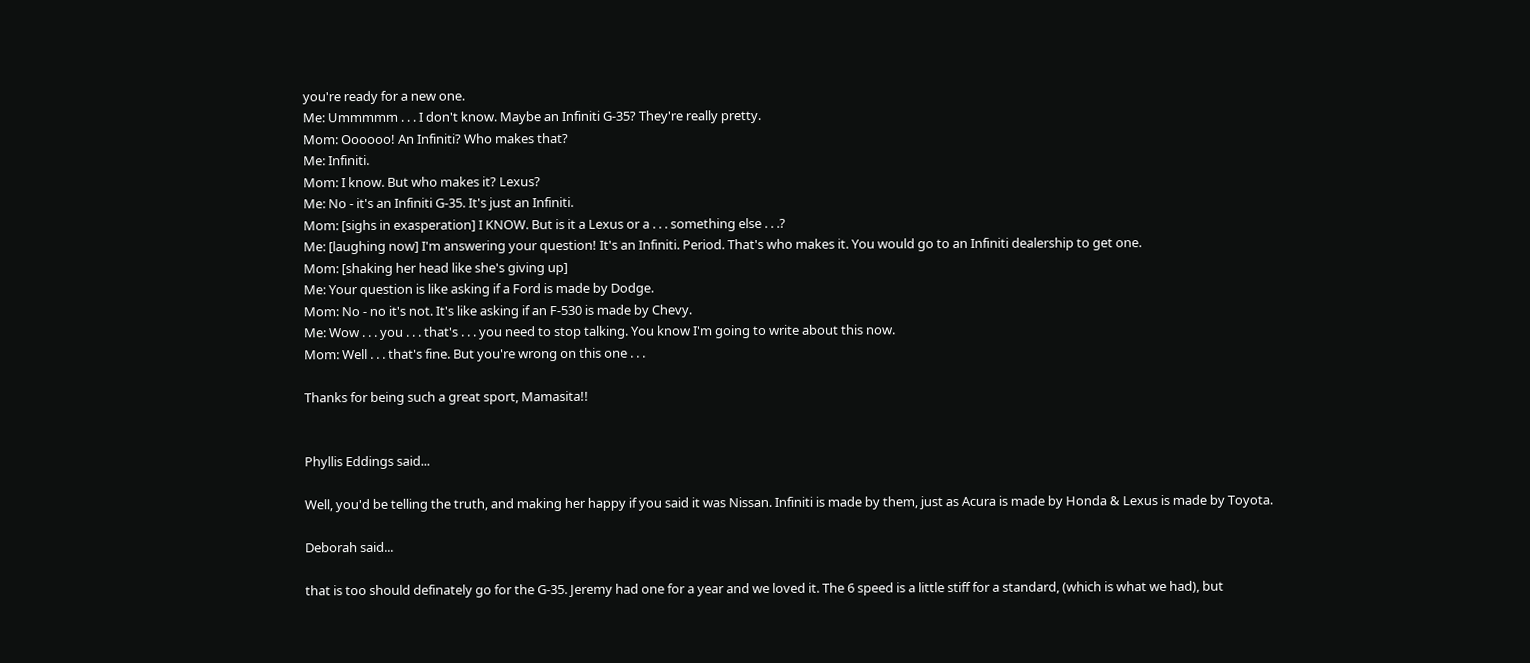you're ready for a new one.
Me: Ummmmm . . . I don't know. Maybe an Infiniti G-35? They're really pretty.
Mom: Oooooo! An Infiniti? Who makes that?
Me: Infiniti.
Mom: I know. But who makes it? Lexus?
Me: No - it's an Infiniti G-35. It's just an Infiniti.
Mom: [sighs in exasperation] I KNOW. But is it a Lexus or a . . . something else . . .?
Me: [laughing now] I'm answering your question! It's an Infiniti. Period. That's who makes it. You would go to an Infiniti dealership to get one.
Mom: [shaking her head like she's giving up]
Me: Your question is like asking if a Ford is made by Dodge.
Mom: No - no it's not. It's like asking if an F-530 is made by Chevy.
Me: Wow . . . you . . . that's . . . you need to stop talking. You know I'm going to write about this now.
Mom: Well . . . that's fine. But you're wrong on this one . . .

Thanks for being such a great sport, Mamasita!!


Phyllis Eddings said...

Well, you'd be telling the truth, and making her happy if you said it was Nissan. Infiniti is made by them, just as Acura is made by Honda & Lexus is made by Toyota.

Deborah said...

that is too should definately go for the G-35. Jeremy had one for a year and we loved it. The 6 speed is a little stiff for a standard, (which is what we had), but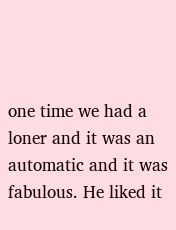one time we had a loner and it was an automatic and it was fabulous. He liked it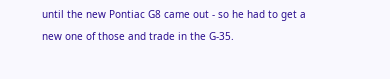until the new Pontiac G8 came out - so he had to get a new one of those and trade in the G-35.